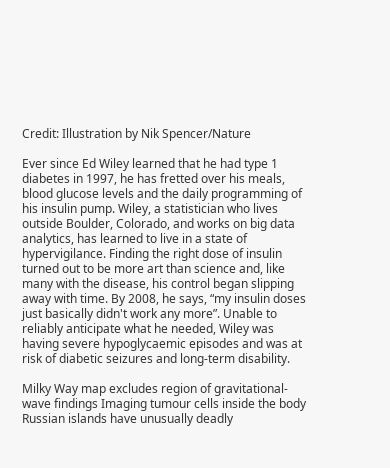Credit: Illustration by Nik Spencer/Nature

Ever since Ed Wiley learned that he had type 1 diabetes in 1997, he has fretted over his meals, blood glucose levels and the daily programming of his insulin pump. Wiley, a statistician who lives outside Boulder, Colorado, and works on big data analytics, has learned to live in a state of hypervigilance. Finding the right dose of insulin turned out to be more art than science and, like many with the disease, his control began slipping away with time. By 2008, he says, “my insulin doses just basically didn't work any more”. Unable to reliably anticipate what he needed, Wiley was having severe hypoglycaemic episodes and was at risk of diabetic seizures and long-term disability.

Milky Way map excludes region of gravitational-wave findings Imaging tumour cells inside the body Russian islands have unusually deadly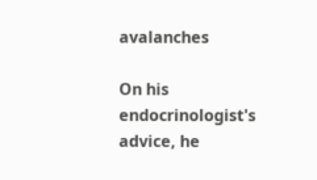avalanches

On his endocrinologist's advice, he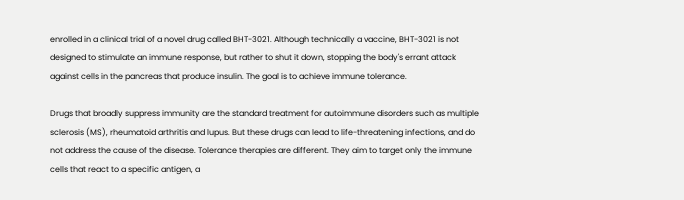enrolled in a clinical trial of a novel drug called BHT-3021. Although technically a vaccine, BHT-3021 is not designed to stimulate an immune response, but rather to shut it down, stopping the body's errant attack against cells in the pancreas that produce insulin. The goal is to achieve immune tolerance.

Drugs that broadly suppress immunity are the standard treatment for autoimmune disorders such as multiple sclerosis (MS), rheumatoid arthritis and lupus. But these drugs can lead to life-threatening infections, and do not address the cause of the disease. Tolerance therapies are different. They aim to target only the immune cells that react to a specific antigen, a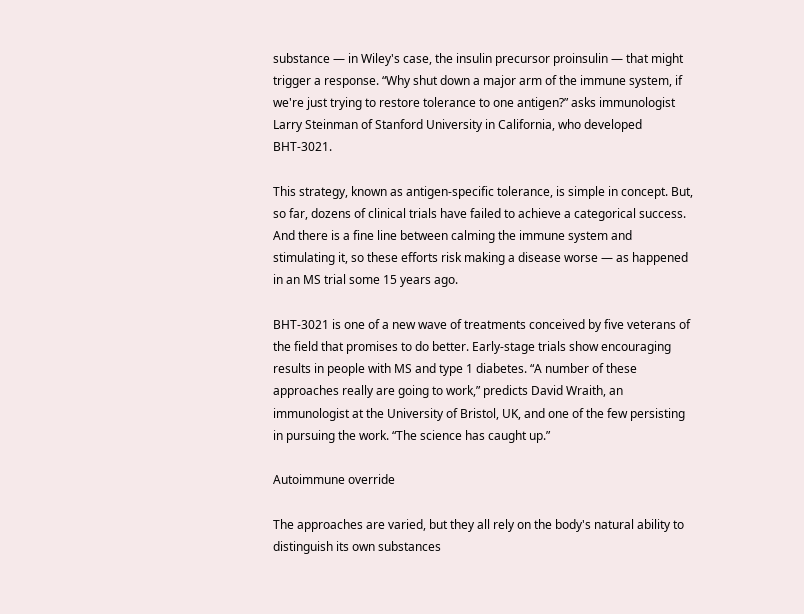substance — in Wiley's case, the insulin precursor proinsulin — that might trigger a response. “Why shut down a major arm of the immune system, if we're just trying to restore tolerance to one antigen?” asks immunologist Larry Steinman of Stanford University in California, who developed BHT-3021.

This strategy, known as antigen-specific tolerance, is simple in concept. But, so far, dozens of clinical trials have failed to achieve a categorical success. And there is a fine line between calming the immune system and stimulating it, so these efforts risk making a disease worse — as happened in an MS trial some 15 years ago.

BHT-3021 is one of a new wave of treatments conceived by five veterans of the field that promises to do better. Early-stage trials show encouraging results in people with MS and type 1 diabetes. “A number of these approaches really are going to work,” predicts David Wraith, an immunologist at the University of Bristol, UK, and one of the few persisting in pursuing the work. “The science has caught up.”

Autoimmune override

The approaches are varied, but they all rely on the body's natural ability to distinguish its own substances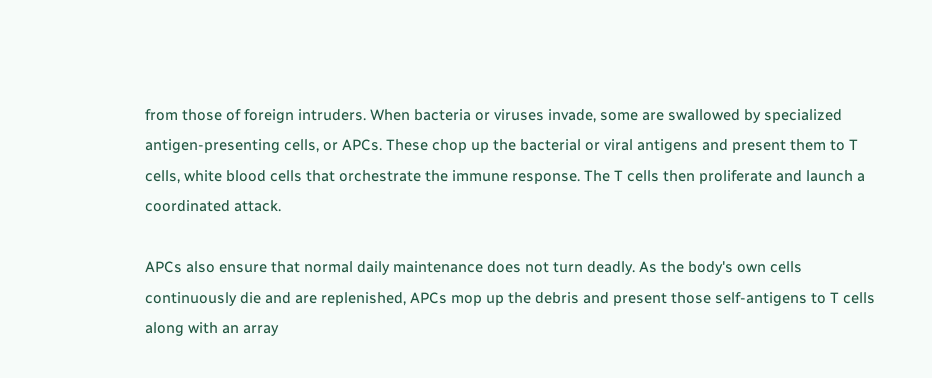from those of foreign intruders. When bacteria or viruses invade, some are swallowed by specialized antigen-presenting cells, or APCs. These chop up the bacterial or viral antigens and present them to T cells, white blood cells that orchestrate the immune response. The T cells then proliferate and launch a coordinated attack.

APCs also ensure that normal daily maintenance does not turn deadly. As the body's own cells continuously die and are replenished, APCs mop up the debris and present those self-antigens to T cells along with an array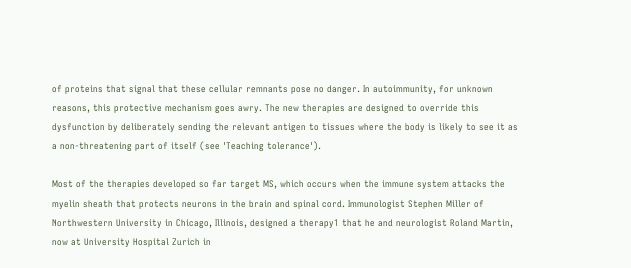of proteins that signal that these cellular remnants pose no danger. In autoimmunity, for unknown reasons, this protective mechanism goes awry. The new therapies are designed to override this dysfunction by deliberately sending the relevant antigen to tissues where the body is likely to see it as a non-threatening part of itself (see 'Teaching tolerance').

Most of the therapies developed so far target MS, which occurs when the immune system attacks the myelin sheath that protects neurons in the brain and spinal cord. Immunologist Stephen Miller of Northwestern University in Chicago, Illinois, designed a therapy1 that he and neurologist Roland Martin, now at University Hospital Zurich in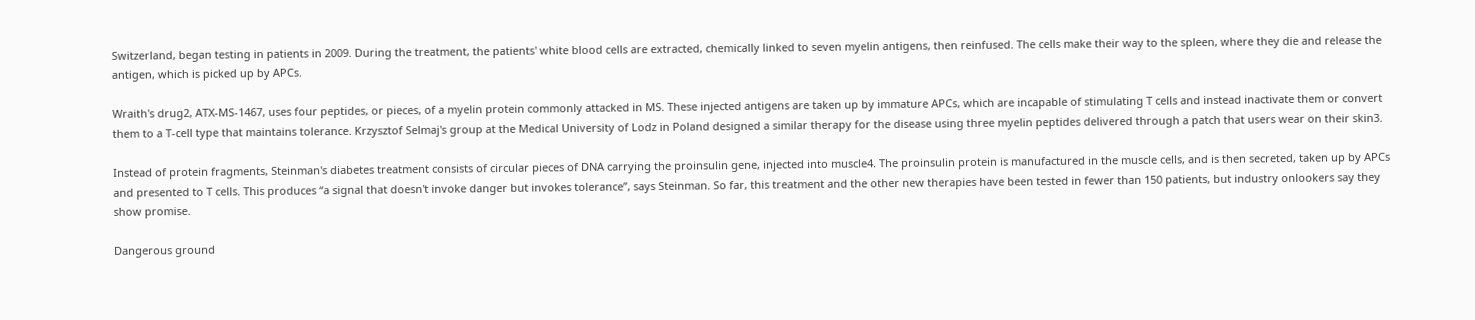Switzerland, began testing in patients in 2009. During the treatment, the patients' white blood cells are extracted, chemically linked to seven myelin antigens, then reinfused. The cells make their way to the spleen, where they die and release the antigen, which is picked up by APCs.

Wraith's drug2, ATX-MS-1467, uses four peptides, or pieces, of a myelin protein commonly attacked in MS. These injected antigens are taken up by immature APCs, which are incapable of stimulating T cells and instead inactivate them or convert them to a T-cell type that maintains tolerance. Krzysztof Selmaj's group at the Medical University of Lodz in Poland designed a similar therapy for the disease using three myelin peptides delivered through a patch that users wear on their skin3.

Instead of protein fragments, Steinman's diabetes treatment consists of circular pieces of DNA carrying the proinsulin gene, injected into muscle4. The proinsulin protein is manufactured in the muscle cells, and is then secreted, taken up by APCs and presented to T cells. This produces “a signal that doesn't invoke danger but invokes tolerance”, says Steinman. So far, this treatment and the other new therapies have been tested in fewer than 150 patients, but industry onlookers say they show promise.

Dangerous ground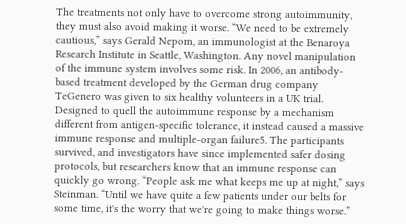The treatments not only have to overcome strong autoimmunity, they must also avoid making it worse. “We need to be extremely cautious,” says Gerald Nepom, an immunologist at the Benaroya Research Institute in Seattle, Washington. Any novel manipulation of the immune system involves some risk. In 2006, an antibody-based treatment developed by the German drug company TeGenero was given to six healthy volunteers in a UK trial. Designed to quell the autoimmune response by a mechanism different from antigen-specific tolerance, it instead caused a massive immune response and multiple-organ failure5. The participants survived, and investigators have since implemented safer dosing protocols, but researchers know that an immune response can quickly go wrong. “People ask me what keeps me up at night,” says Steinman. “Until we have quite a few patients under our belts for some time, it's the worry that we're going to make things worse.”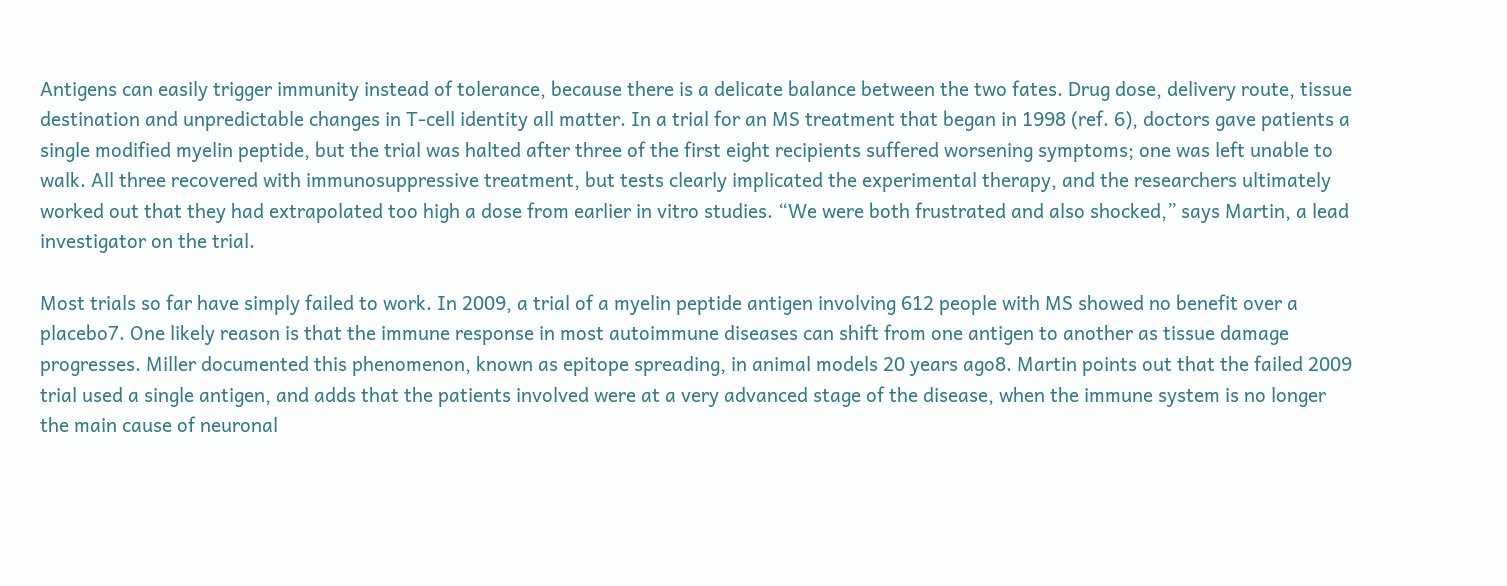Antigens can easily trigger immunity instead of tolerance, because there is a delicate balance between the two fates. Drug dose, delivery route, tissue destination and unpredictable changes in T-cell identity all matter. In a trial for an MS treatment that began in 1998 (ref. 6), doctors gave patients a single modified myelin peptide, but the trial was halted after three of the first eight recipients suffered worsening symptoms; one was left unable to walk. All three recovered with immunosuppressive treatment, but tests clearly implicated the experimental therapy, and the researchers ultimately worked out that they had extrapolated too high a dose from earlier in vitro studies. “We were both frustrated and also shocked,” says Martin, a lead investigator on the trial.

Most trials so far have simply failed to work. In 2009, a trial of a myelin peptide antigen involving 612 people with MS showed no benefit over a placebo7. One likely reason is that the immune response in most autoimmune diseases can shift from one antigen to another as tissue damage progresses. Miller documented this phenomenon, known as epitope spreading, in animal models 20 years ago8. Martin points out that the failed 2009 trial used a single antigen, and adds that the patients involved were at a very advanced stage of the disease, when the immune system is no longer the main cause of neuronal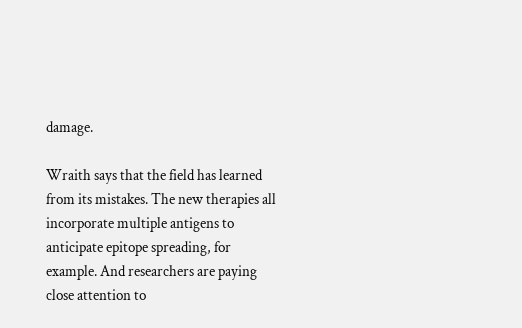damage.

Wraith says that the field has learned from its mistakes. The new therapies all incorporate multiple antigens to anticipate epitope spreading, for example. And researchers are paying close attention to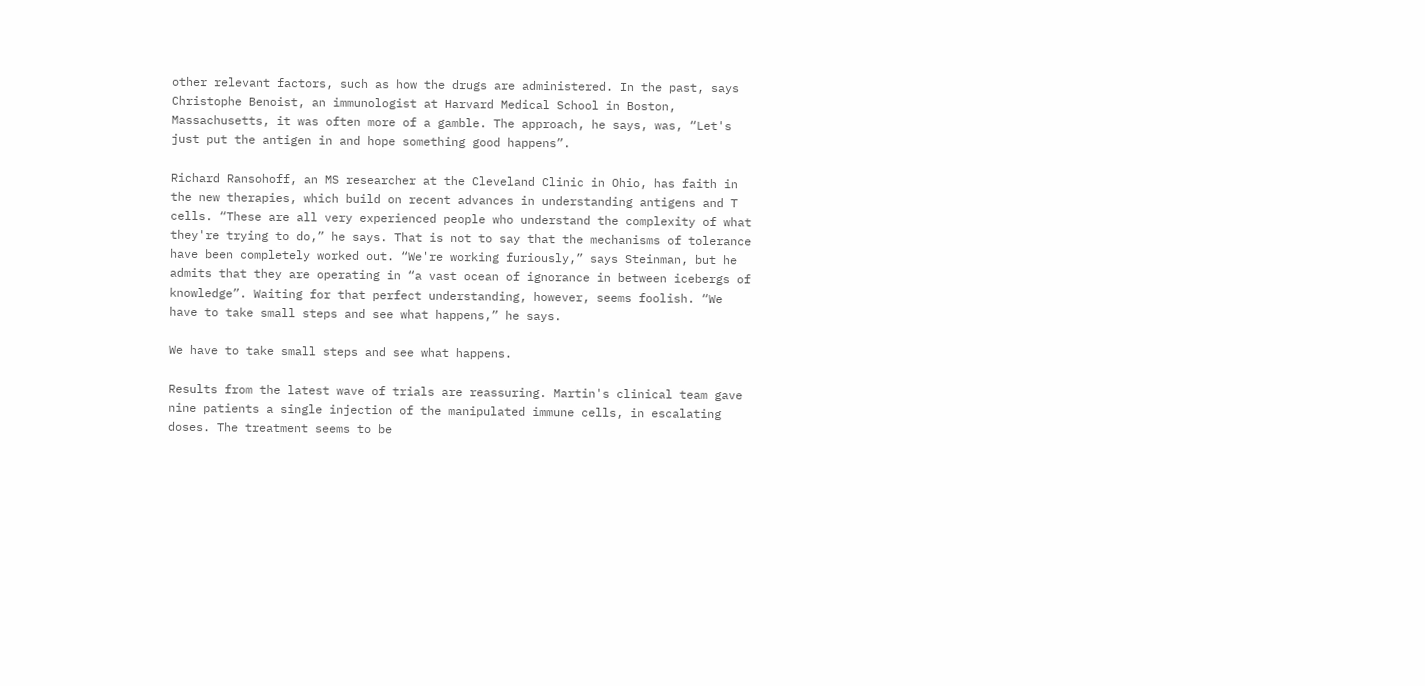other relevant factors, such as how the drugs are administered. In the past, says Christophe Benoist, an immunologist at Harvard Medical School in Boston, Massachusetts, it was often more of a gamble. The approach, he says, was, “Let's just put the antigen in and hope something good happens”.

Richard Ransohoff, an MS researcher at the Cleveland Clinic in Ohio, has faith in the new therapies, which build on recent advances in understanding antigens and T cells. “These are all very experienced people who understand the complexity of what they're trying to do,” he says. That is not to say that the mechanisms of tolerance have been completely worked out. “We're working furiously,” says Steinman, but he admits that they are operating in “a vast ocean of ignorance in between icebergs of knowledge”. Waiting for that perfect understanding, however, seems foolish. “We have to take small steps and see what happens,” he says.

We have to take small steps and see what happens.

Results from the latest wave of trials are reassuring. Martin's clinical team gave nine patients a single injection of the manipulated immune cells, in escalating doses. The treatment seems to be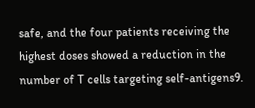safe, and the four patients receiving the highest doses showed a reduction in the number of T cells targeting self-antigens9.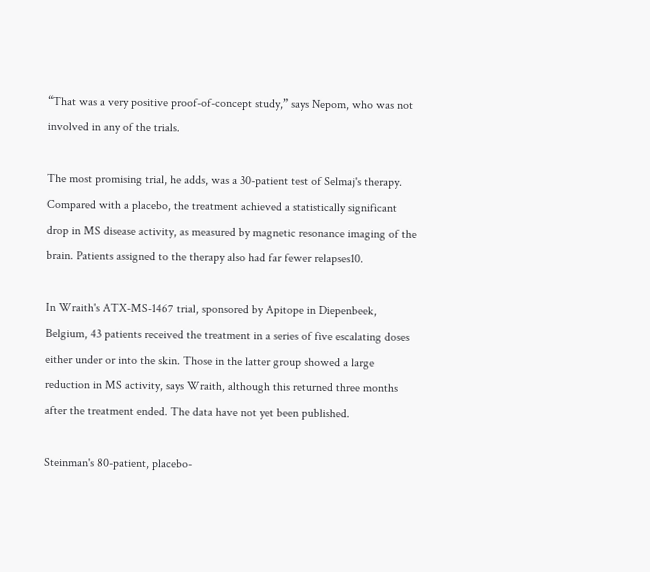“That was a very positive proof-of-concept study,” says Nepom, who was not involved in any of the trials.

The most promising trial, he adds, was a 30-patient test of Selmaj's therapy. Compared with a placebo, the treatment achieved a statistically significant drop in MS disease activity, as measured by magnetic resonance imaging of the brain. Patients assigned to the therapy also had far fewer relapses10.

In Wraith's ATX-MS-1467 trial, sponsored by Apitope in Diepenbeek, Belgium, 43 patients received the treatment in a series of five escalating doses either under or into the skin. Those in the latter group showed a large reduction in MS activity, says Wraith, although this returned three months after the treatment ended. The data have not yet been published.

Steinman's 80-patient, placebo-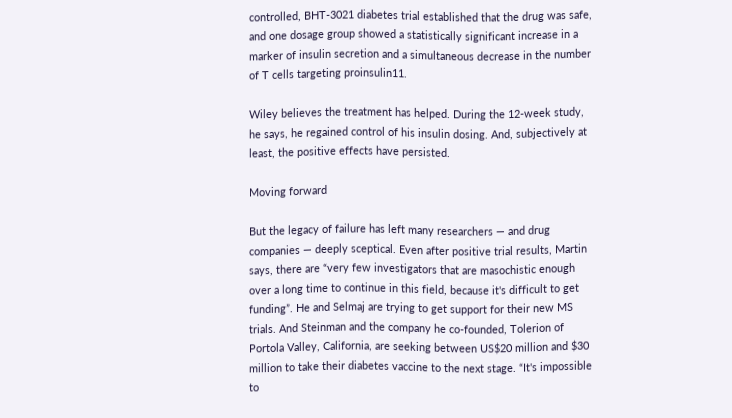controlled, BHT-3021 diabetes trial established that the drug was safe, and one dosage group showed a statistically significant increase in a marker of insulin secretion and a simultaneous decrease in the number of T cells targeting proinsulin11.

Wiley believes the treatment has helped. During the 12-week study, he says, he regained control of his insulin dosing. And, subjectively at least, the positive effects have persisted.

Moving forward

But the legacy of failure has left many researchers — and drug companies — deeply sceptical. Even after positive trial results, Martin says, there are “very few investigators that are masochistic enough over a long time to continue in this field, because it's difficult to get funding”. He and Selmaj are trying to get support for their new MS trials. And Steinman and the company he co-founded, Tolerion of Portola Valley, California, are seeking between US$20 million and $30 million to take their diabetes vaccine to the next stage. “It's impossible to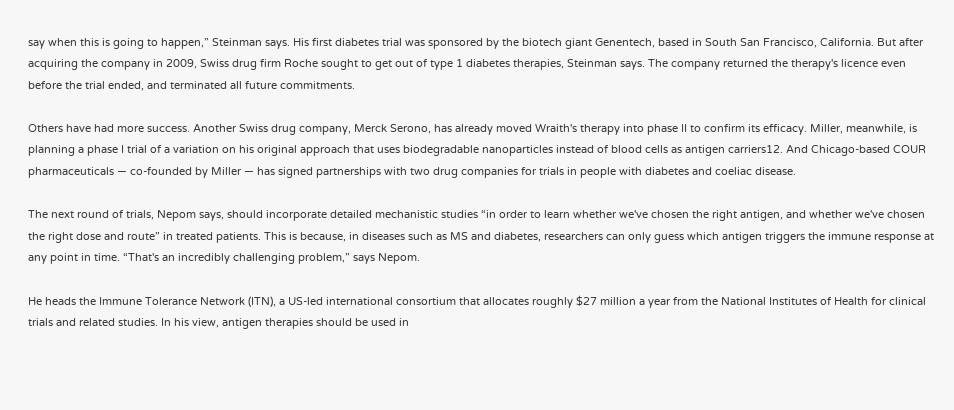say when this is going to happen,” Steinman says. His first diabetes trial was sponsored by the biotech giant Genentech, based in South San Francisco, California. But after acquiring the company in 2009, Swiss drug firm Roche sought to get out of type 1 diabetes therapies, Steinman says. The company returned the therapy's licence even before the trial ended, and terminated all future commitments.

Others have had more success. Another Swiss drug company, Merck Serono, has already moved Wraith's therapy into phase II to confirm its efficacy. Miller, meanwhile, is planning a phase I trial of a variation on his original approach that uses biodegradable nanoparticles instead of blood cells as antigen carriers12. And Chicago-based COUR pharmaceuticals — co-founded by Miller — has signed partnerships with two drug companies for trials in people with diabetes and coeliac disease.

The next round of trials, Nepom says, should incorporate detailed mechanistic studies “in order to learn whether we've chosen the right antigen, and whether we've chosen the right dose and route” in treated patients. This is because, in diseases such as MS and diabetes, researchers can only guess which antigen triggers the immune response at any point in time. “That's an incredibly challenging problem,” says Nepom.

He heads the Immune Tolerance Network (ITN), a US-led international consortium that allocates roughly $27 million a year from the National Institutes of Health for clinical trials and related studies. In his view, antigen therapies should be used in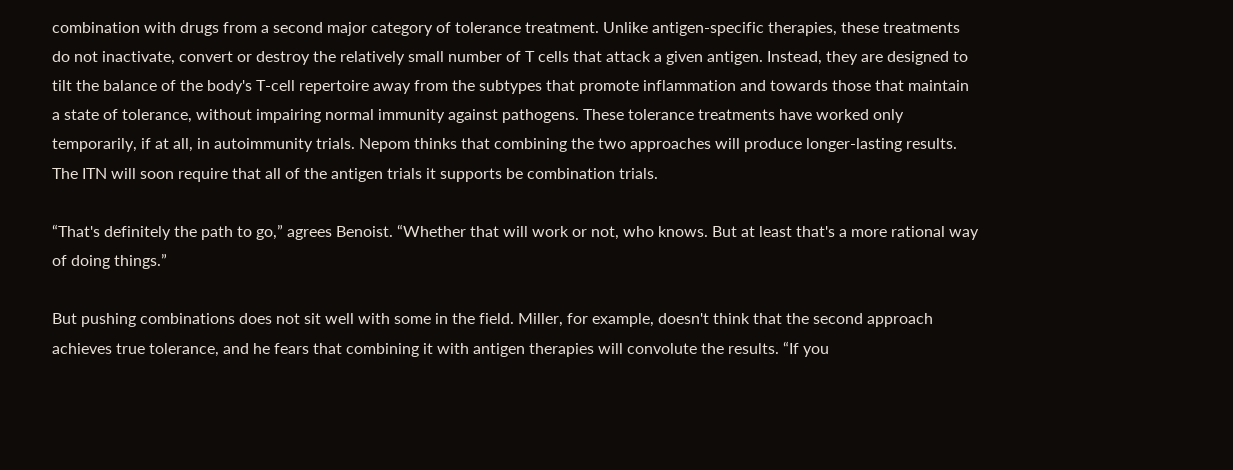combination with drugs from a second major category of tolerance treatment. Unlike antigen-specific therapies, these treatments do not inactivate, convert or destroy the relatively small number of T cells that attack a given antigen. Instead, they are designed to tilt the balance of the body's T-cell repertoire away from the subtypes that promote inflammation and towards those that maintain a state of tolerance, without impairing normal immunity against pathogens. These tolerance treatments have worked only temporarily, if at all, in autoimmunity trials. Nepom thinks that combining the two approaches will produce longer-lasting results. The ITN will soon require that all of the antigen trials it supports be combination trials.

“That's definitely the path to go,” agrees Benoist. “Whether that will work or not, who knows. But at least that's a more rational way of doing things.”

But pushing combinations does not sit well with some in the field. Miller, for example, doesn't think that the second approach achieves true tolerance, and he fears that combining it with antigen therapies will convolute the results. “If you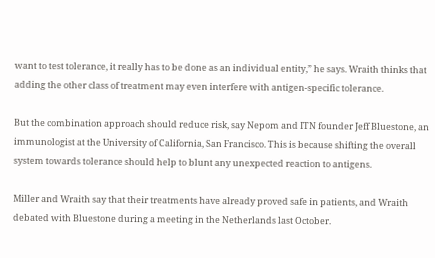want to test tolerance, it really has to be done as an individual entity,” he says. Wraith thinks that adding the other class of treatment may even interfere with antigen-specific tolerance.

But the combination approach should reduce risk, say Nepom and ITN founder Jeff Bluestone, an immunologist at the University of California, San Francisco. This is because shifting the overall system towards tolerance should help to blunt any unexpected reaction to antigens.

Miller and Wraith say that their treatments have already proved safe in patients, and Wraith debated with Bluestone during a meeting in the Netherlands last October.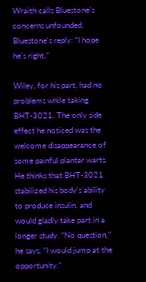Wraith calls Bluestone's concerns unfounded. Bluestone's reply: “I hope he's right.”

Wiley, for his part, had no problems while taking BHT-3021. The only side effect he noticed was the welcome disappearance of some painful plantar warts. He thinks that BHT-3021 stabilized his body's ability to produce insulin, and would gladly take part in a longer study. “No question,” he says. “I would jump at the opportunity.”